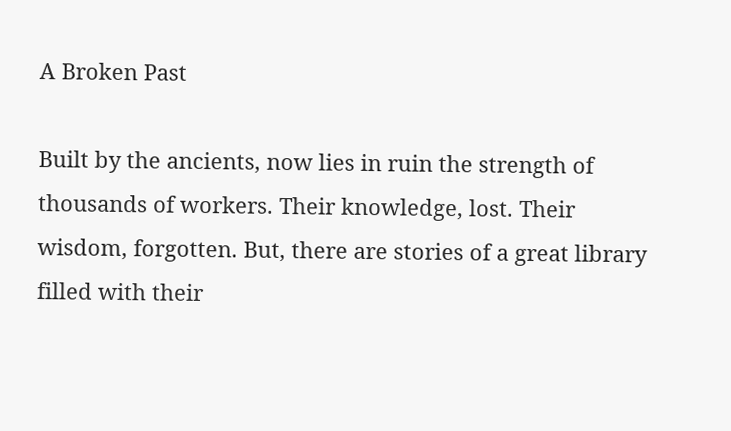A Broken Past

Built by the ancients, now lies in ruin the strength of thousands of workers. Their knowledge, lost. Their wisdom, forgotten. But, there are stories of a great library filled with their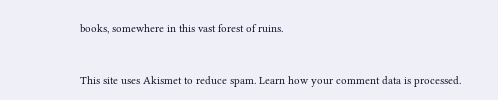books, somewhere in this vast forest of ruins.


This site uses Akismet to reduce spam. Learn how your comment data is processed.